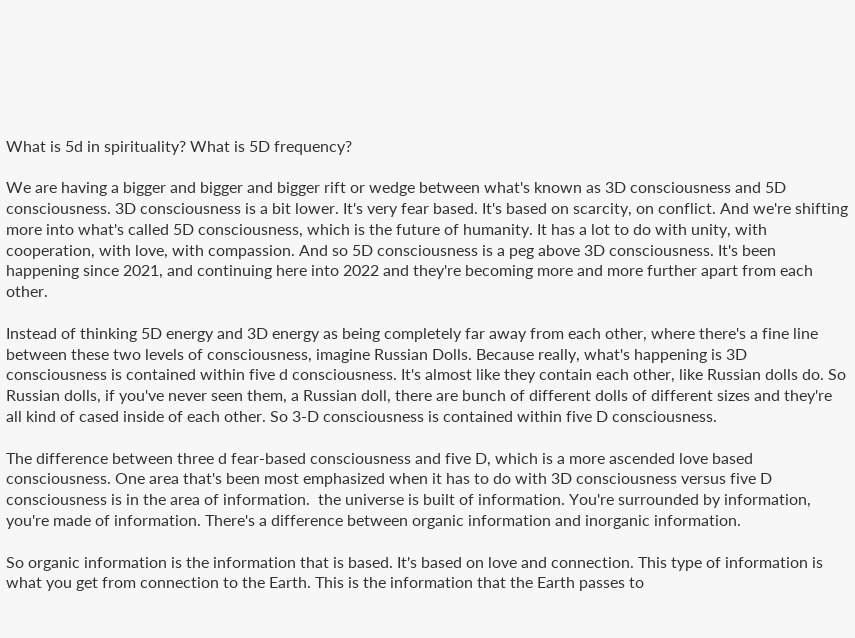What is 5d in spirituality? What is 5D frequency?

We are having a bigger and bigger and bigger rift or wedge between what's known as 3D consciousness and 5D consciousness. 3D consciousness is a bit lower. It's very fear based. It's based on scarcity, on conflict. And we're shifting more into what's called 5D consciousness, which is the future of humanity. It has a lot to do with unity, with cooperation, with love, with compassion. And so 5D consciousness is a peg above 3D consciousness. It's been happening since 2021, and continuing here into 2022 and they're becoming more and more further apart from each other.

Instead of thinking 5D energy and 3D energy as being completely far away from each other, where there's a fine line between these two levels of consciousness, imagine Russian Dolls. Because really, what's happening is 3D consciousness is contained within five d consciousness. It's almost like they contain each other, like Russian dolls do. So Russian dolls, if you've never seen them, a Russian doll, there are bunch of different dolls of different sizes and they're all kind of cased inside of each other. So 3-D consciousness is contained within five D consciousness.

The difference between three d fear-based consciousness and five D, which is a more ascended love based consciousness. One area that's been most emphasized when it has to do with 3D consciousness versus five D consciousness is in the area of information.  the universe is built of information. You're surrounded by information, you're made of information. There's a difference between organic information and inorganic information.

So organic information is the information that is based. It's based on love and connection. This type of information is what you get from connection to the Earth. This is the information that the Earth passes to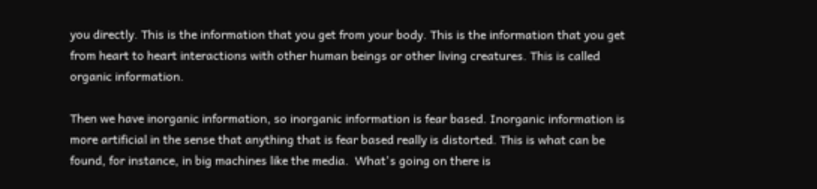you directly. This is the information that you get from your body. This is the information that you get from heart to heart interactions with other human beings or other living creatures. This is called organic information.

Then we have inorganic information, so inorganic information is fear based. Inorganic information is more artificial in the sense that anything that is fear based really is distorted. This is what can be found, for instance, in big machines like the media.  What's going on there is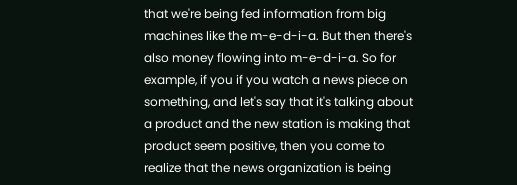that we're being fed information from big machines like the m-e-d-i-a. But then there's also money flowing into m-e-d-i-a. So for example, if you if you watch a news piece on something, and let's say that it's talking about a product and the new station is making that product seem positive, then you come to realize that the news organization is being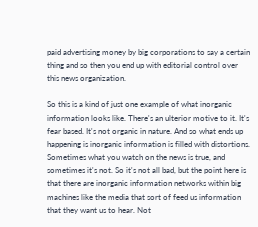paid advertising money by big corporations to say a certain thing and so then you end up with editorial control over this news organization.

So this is a kind of just one example of what inorganic information looks like. There's an ulterior motive to it. It's fear based. It's not organic in nature. And so what ends up happening is inorganic information is filled with distortions. Sometimes what you watch on the news is true, and sometimes it's not. So it's not all bad, but the point here is that there are inorganic information networks within big machines like the media that sort of feed us information that they want us to hear. Not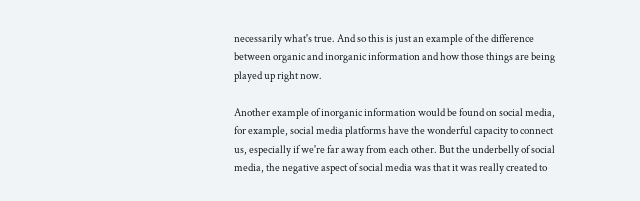necessarily what's true. And so this is just an example of the difference between organic and inorganic information and how those things are being played up right now.

Another example of inorganic information would be found on social media, for example, social media platforms have the wonderful capacity to connect us, especially if we're far away from each other. But the underbelly of social media, the negative aspect of social media was that it was really created to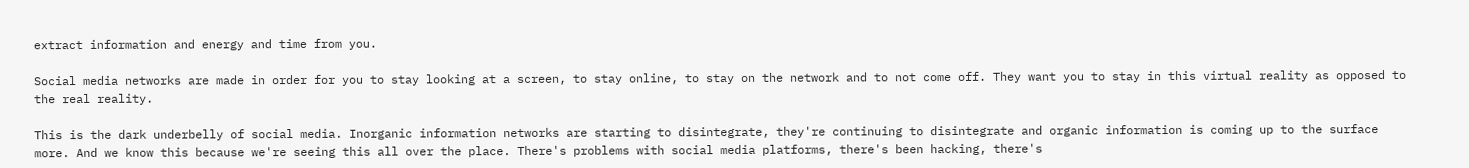extract information and energy and time from you.

Social media networks are made in order for you to stay looking at a screen, to stay online, to stay on the network and to not come off. They want you to stay in this virtual reality as opposed to the real reality.

This is the dark underbelly of social media. Inorganic information networks are starting to disintegrate, they're continuing to disintegrate and organic information is coming up to the surface more. And we know this because we're seeing this all over the place. There's problems with social media platforms, there's been hacking, there's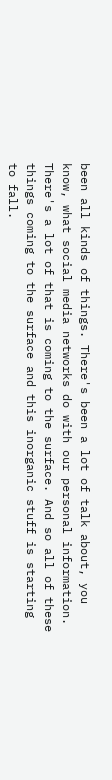been all kinds of things. There's been a lot of talk about, you know, what social media networks do with our personal information. There's a lot of that is coming to the surface. And so all of these things coming to the surface and this inorganic stuff is starting to fall.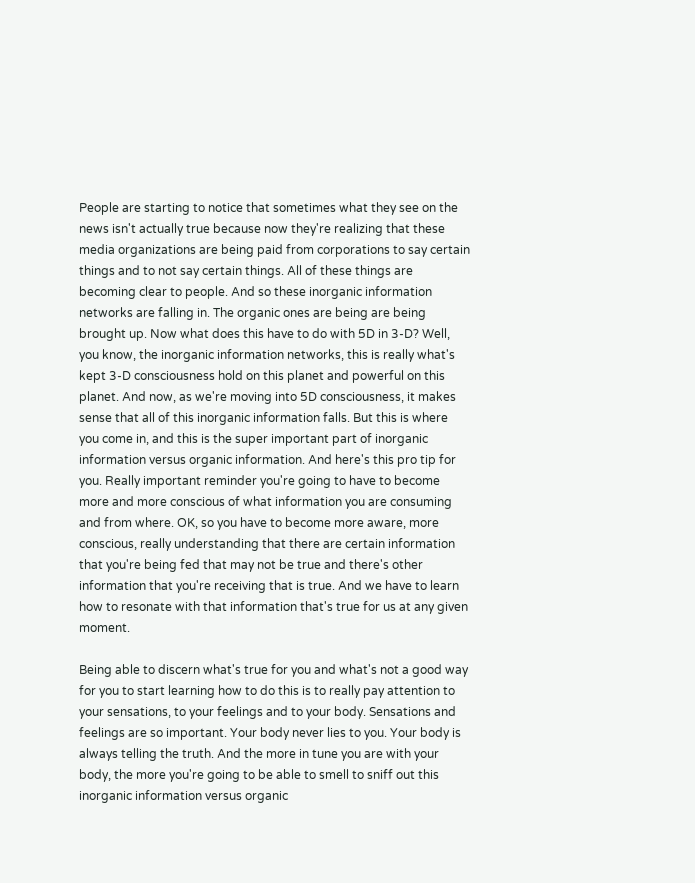People are starting to notice that sometimes what they see on the news isn't actually true because now they're realizing that these media organizations are being paid from corporations to say certain things and to not say certain things. All of these things are becoming clear to people. And so these inorganic information networks are falling in. The organic ones are being are being brought up. Now what does this have to do with 5D in 3-D? Well, you know, the inorganic information networks, this is really what's kept 3-D consciousness hold on this planet and powerful on this planet. And now, as we're moving into 5D consciousness, it makes sense that all of this inorganic information falls. But this is where you come in, and this is the super important part of inorganic information versus organic information. And here's this pro tip for you. Really important reminder you're going to have to become more and more conscious of what information you are consuming and from where. OK, so you have to become more aware, more conscious, really understanding that there are certain information that you're being fed that may not be true and there's other information that you're receiving that is true. And we have to learn how to resonate with that information that's true for us at any given moment.

Being able to discern what's true for you and what's not a good way for you to start learning how to do this is to really pay attention to your sensations, to your feelings and to your body. Sensations and feelings are so important. Your body never lies to you. Your body is always telling the truth. And the more in tune you are with your body, the more you're going to be able to smell to sniff out this inorganic information versus organic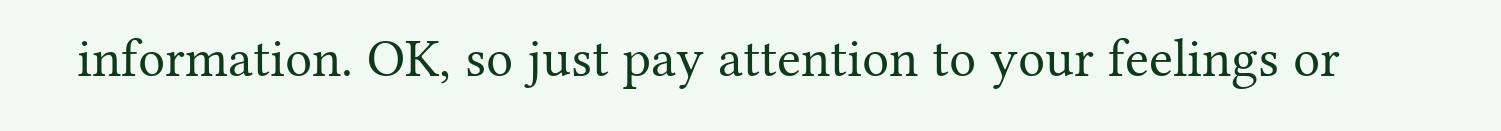information. OK, so just pay attention to your feelings or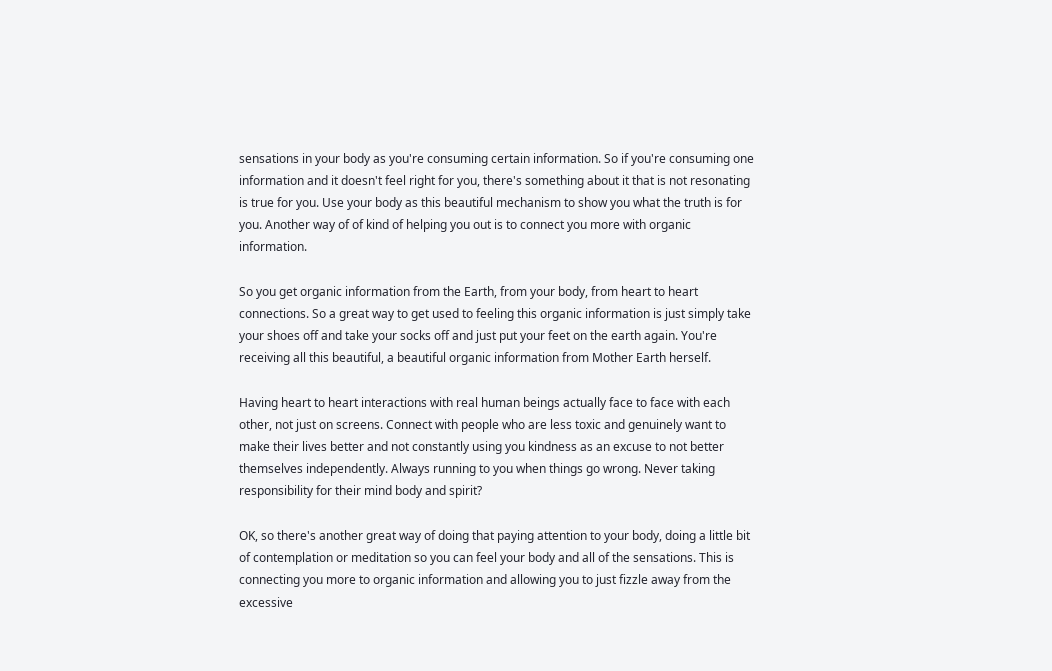sensations in your body as you're consuming certain information. So if you're consuming one information and it doesn't feel right for you, there's something about it that is not resonating is true for you. Use your body as this beautiful mechanism to show you what the truth is for you. Another way of of kind of helping you out is to connect you more with organic information.

So you get organic information from the Earth, from your body, from heart to heart connections. So a great way to get used to feeling this organic information is just simply take your shoes off and take your socks off and just put your feet on the earth again. You're receiving all this beautiful, a beautiful organic information from Mother Earth herself.

Having heart to heart interactions with real human beings actually face to face with each other, not just on screens. Connect with people who are less toxic and genuinely want to make their lives better and not constantly using you kindness as an excuse to not better themselves independently. Always running to you when things go wrong. Never taking responsibility for their mind body and spirit?

OK, so there's another great way of doing that paying attention to your body, doing a little bit of contemplation or meditation so you can feel your body and all of the sensations. This is connecting you more to organic information and allowing you to just fizzle away from the excessive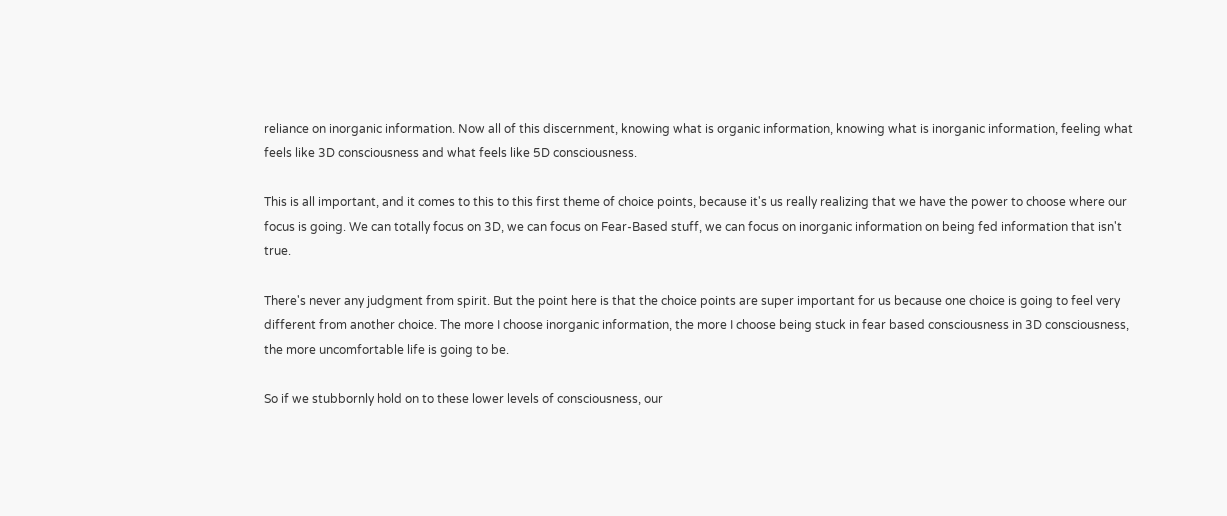reliance on inorganic information. Now all of this discernment, knowing what is organic information, knowing what is inorganic information, feeling what feels like 3D consciousness and what feels like 5D consciousness.

This is all important, and it comes to this to this first theme of choice points, because it's us really realizing that we have the power to choose where our focus is going. We can totally focus on 3D, we can focus on Fear-Based stuff, we can focus on inorganic information on being fed information that isn't true.

There's never any judgment from spirit. But the point here is that the choice points are super important for us because one choice is going to feel very different from another choice. The more I choose inorganic information, the more I choose being stuck in fear based consciousness in 3D consciousness, the more uncomfortable life is going to be.

So if we stubbornly hold on to these lower levels of consciousness, our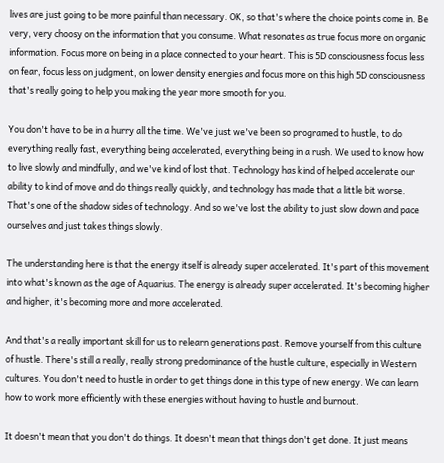lives are just going to be more painful than necessary. OK, so that's where the choice points come in. Be very, very choosy on the information that you consume. What resonates as true focus more on organic information. Focus more on being in a place connected to your heart. This is 5D consciousness focus less on fear, focus less on judgment, on lower density energies and focus more on this high 5D consciousness that's really going to help you making the year more smooth for you.

You don't have to be in a hurry all the time. We've just we've been so programed to hustle, to do everything really fast, everything being accelerated, everything being in a rush. We used to know how to live slowly and mindfully, and we've kind of lost that. Technology has kind of helped accelerate our ability to kind of move and do things really quickly, and technology has made that a little bit worse. That's one of the shadow sides of technology. And so we've lost the ability to just slow down and pace ourselves and just takes things slowly.

The understanding here is that the energy itself is already super accelerated. It's part of this movement into what's known as the age of Aquarius. The energy is already super accelerated. It's becoming higher and higher, it's becoming more and more accelerated.

And that's a really important skill for us to relearn generations past. Remove yourself from this culture of hustle. There's still a really, really strong predominance of the hustle culture, especially in Western cultures. You don't need to hustle in order to get things done in this type of new energy. We can learn how to work more efficiently with these energies without having to hustle and burnout.

It doesn't mean that you don't do things. It doesn't mean that things don't get done. It just means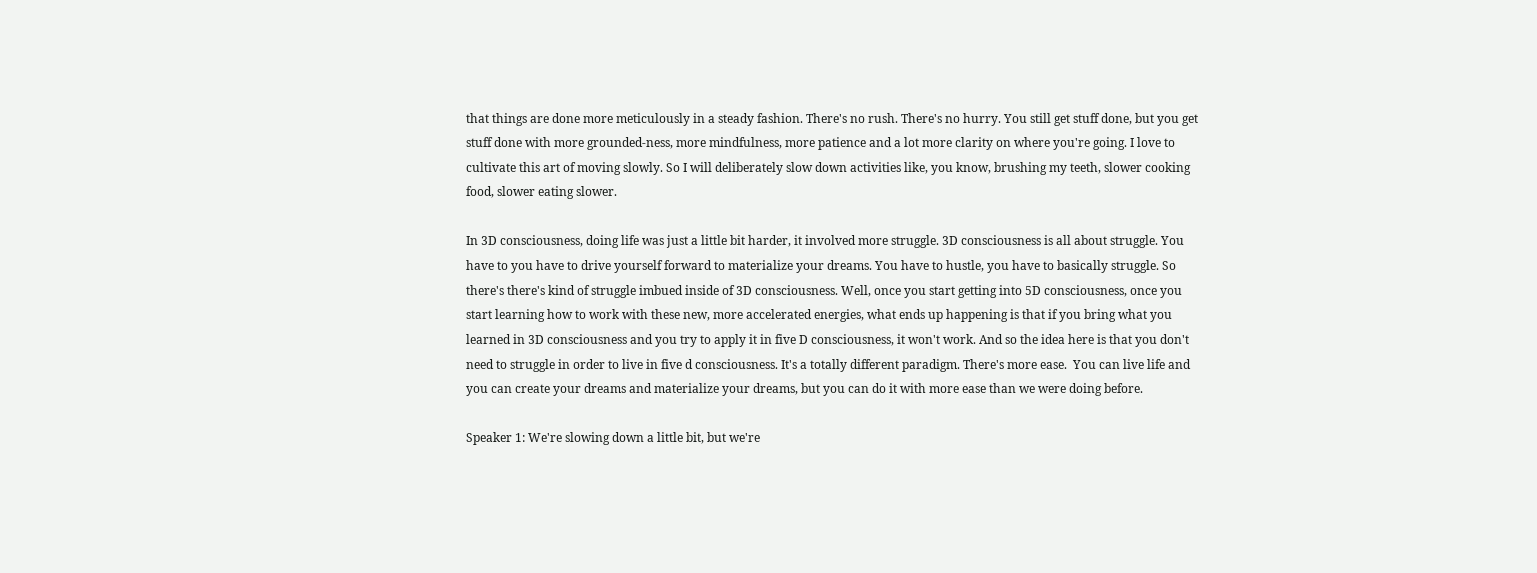that things are done more meticulously in a steady fashion. There's no rush. There's no hurry. You still get stuff done, but you get stuff done with more grounded-ness, more mindfulness, more patience and a lot more clarity on where you're going. I love to cultivate this art of moving slowly. So I will deliberately slow down activities like, you know, brushing my teeth, slower cooking food, slower eating slower.

In 3D consciousness, doing life was just a little bit harder, it involved more struggle. 3D consciousness is all about struggle. You have to you have to drive yourself forward to materialize your dreams. You have to hustle, you have to basically struggle. So there's there's kind of struggle imbued inside of 3D consciousness. Well, once you start getting into 5D consciousness, once you start learning how to work with these new, more accelerated energies, what ends up happening is that if you bring what you learned in 3D consciousness and you try to apply it in five D consciousness, it won't work. And so the idea here is that you don't need to struggle in order to live in five d consciousness. It's a totally different paradigm. There's more ease.  You can live life and you can create your dreams and materialize your dreams, but you can do it with more ease than we were doing before.

Speaker 1: We're slowing down a little bit, but we're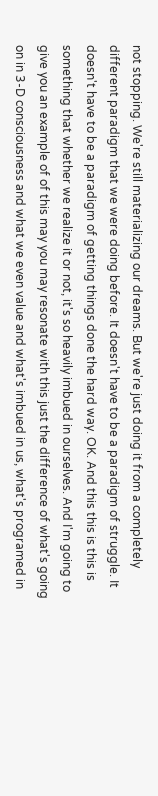not stopping. We're still materializing our dreams. But we're just doing it from a completely different paradigm that we were doing before. It doesn't have to be a paradigm of struggle. It doesn't have to be a paradigm of getting things done the hard way. OK. And this this is this is something that whether we realize it or not, it's so heavily imbued in ourselves. And I'm going to give you an example of of this may you may resonate with this just the difference of what's going on in 3-D consciousness and what we even value and what's imbued in us, what's programed in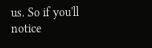us. So if you'll notice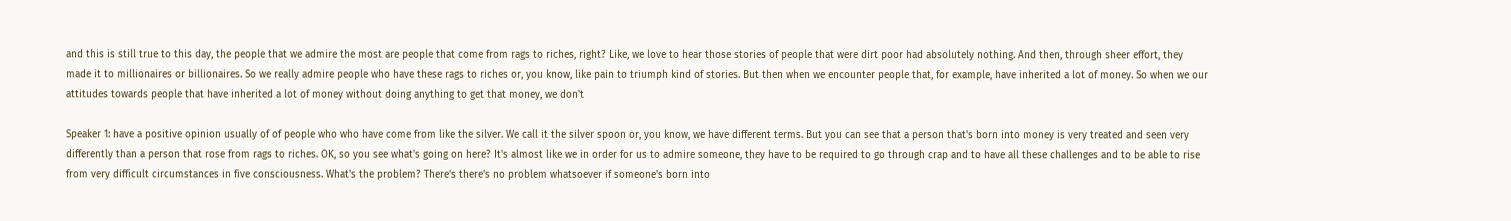and this is still true to this day, the people that we admire the most are people that come from rags to riches, right? Like, we love to hear those stories of people that were dirt poor had absolutely nothing. And then, through sheer effort, they made it to millionaires or billionaires. So we really admire people who have these rags to riches or, you know, like pain to triumph kind of stories. But then when we encounter people that, for example, have inherited a lot of money. So when we our attitudes towards people that have inherited a lot of money without doing anything to get that money, we don't

Speaker 1: have a positive opinion usually of of people who who have come from like the silver. We call it the silver spoon or, you know, we have different terms. But you can see that a person that's born into money is very treated and seen very differently than a person that rose from rags to riches. OK, so you see what's going on here? It's almost like we in order for us to admire someone, they have to be required to go through crap and to have all these challenges and to be able to rise from very difficult circumstances in five consciousness. What's the problem? There's there's no problem whatsoever if someone's born into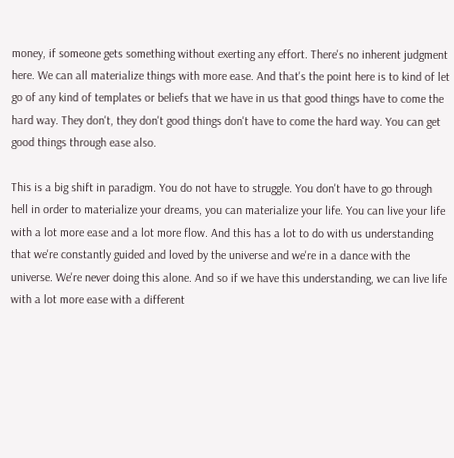money, if someone gets something without exerting any effort. There's no inherent judgment here. We can all materialize things with more ease. And that's the point here is to kind of let go of any kind of templates or beliefs that we have in us that good things have to come the hard way. They don't, they don't good things don't have to come the hard way. You can get good things through ease also.

This is a big shift in paradigm. You do not have to struggle. You don't have to go through hell in order to materialize your dreams, you can materialize your life. You can live your life with a lot more ease and a lot more flow. And this has a lot to do with us understanding that we're constantly guided and loved by the universe and we're in a dance with the universe. We're never doing this alone. And so if we have this understanding, we can live life with a lot more ease with a different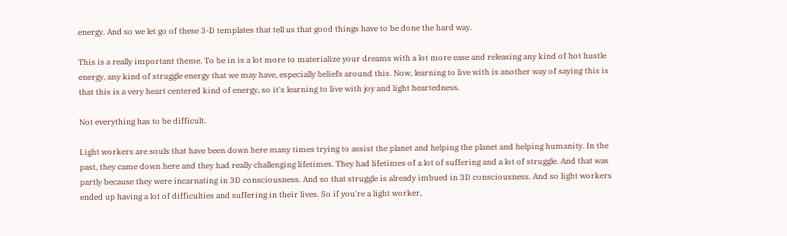energy. And so we let go of these 3-D templates that tell us that good things have to be done the hard way.

This is a really important theme. To be in is a lot more to materialize your dreams with a lot more ease and releasing any kind of hot hustle energy, any kind of struggle energy that we may have, especially beliefs around this. Now, learning to live with is another way of saying this is that this is a very heart centered kind of energy, so it's learning to live with joy and light heartedness.

Not everything has to be difficult.

Light workers are souls that have been down here many times trying to assist the planet and helping the planet and helping humanity. In the past, they came down here and they had really challenging lifetimes. They had lifetimes of a lot of suffering and a lot of struggle. And that was partly because they were incarnating in 3D consciousness. And so that struggle is already imbued in 3D consciousness. And so light workers ended up having a lot of difficulties and suffering in their lives. So if you're a light worker,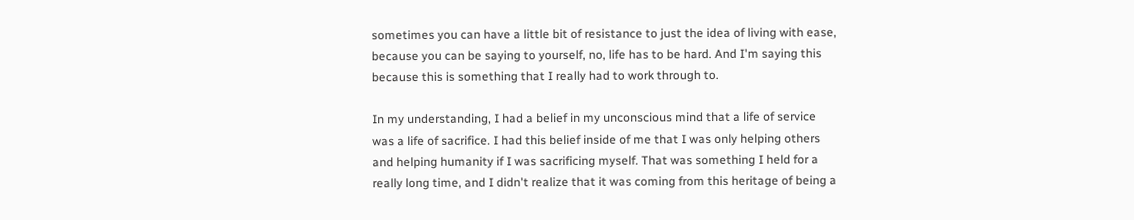sometimes you can have a little bit of resistance to just the idea of living with ease, because you can be saying to yourself, no, life has to be hard. And I'm saying this because this is something that I really had to work through to.

In my understanding, I had a belief in my unconscious mind that a life of service was a life of sacrifice. I had this belief inside of me that I was only helping others and helping humanity if I was sacrificing myself. That was something I held for a really long time, and I didn't realize that it was coming from this heritage of being a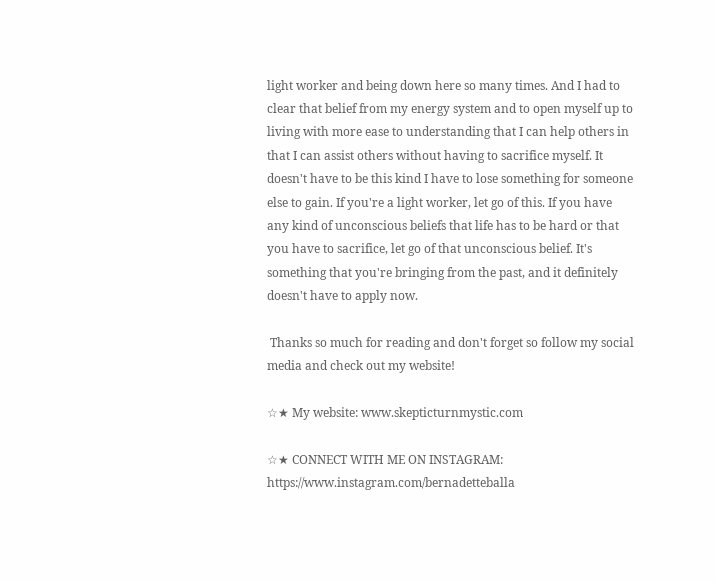light worker and being down here so many times. And I had to clear that belief from my energy system and to open myself up to living with more ease to understanding that I can help others in that I can assist others without having to sacrifice myself. It doesn't have to be this kind I have to lose something for someone else to gain. If you're a light worker, let go of this. If you have any kind of unconscious beliefs that life has to be hard or that you have to sacrifice, let go of that unconscious belief. It's something that you're bringing from the past, and it definitely doesn't have to apply now.

 Thanks so much for reading and don't forget so follow my social media and check out my website!

☆★ My website: www.skepticturnmystic.com

☆★ CONNECT WITH ME ON INSTAGRAM: https://www.instagram.com/bernadetteballa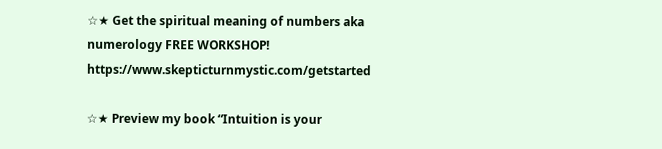☆★ Get the spiritual meaning of numbers aka numerology FREE WORKSHOP! https://www.skepticturnmystic.com/getstarted

☆★ Preview my book “Intuition is your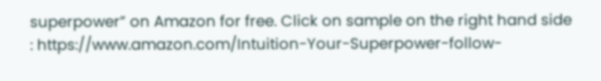superpower” on Amazon for free. Click on sample on the right hand side : https://www.amazon.com/Intuition-Your-Superpower-follow-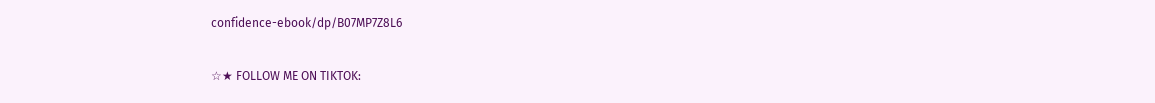confidence-ebook/dp/B07MP7Z8L6

☆★ FOLLOW ME ON TIKTOK: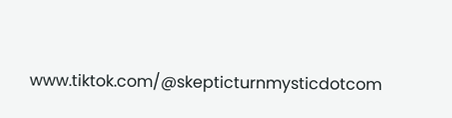www.tiktok.com/@skepticturnmysticdotcom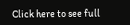Click here to see full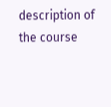description of the course